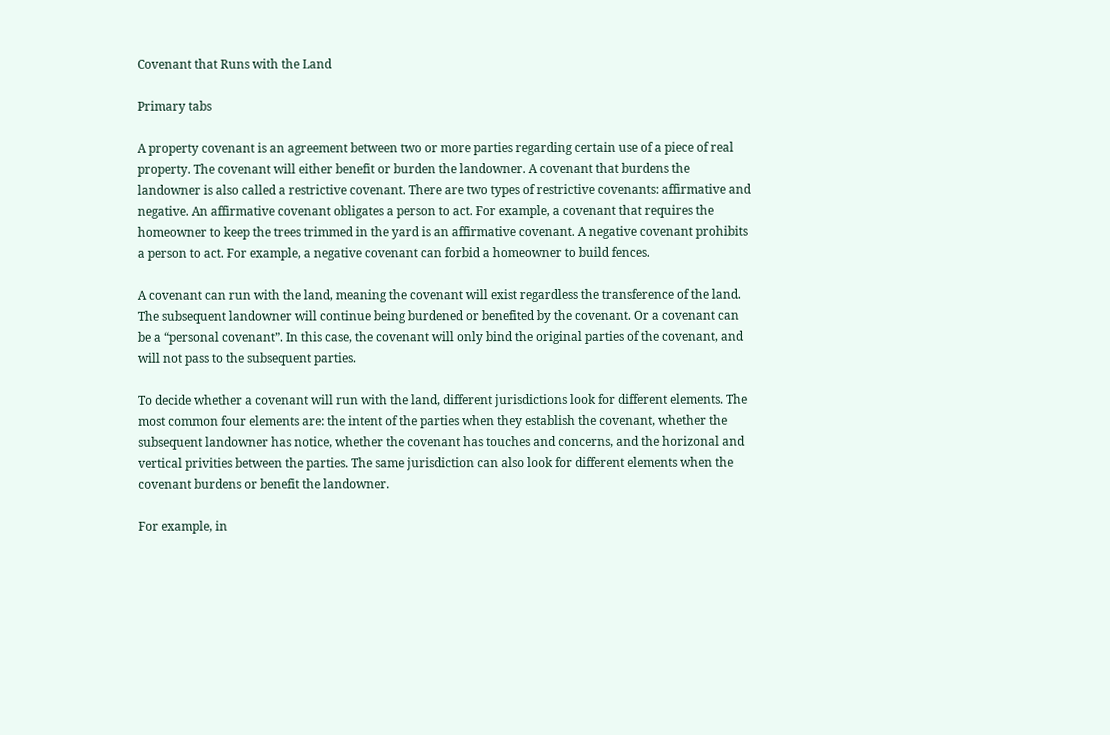Covenant that Runs with the Land

Primary tabs

A property covenant is an agreement between two or more parties regarding certain use of a piece of real property. The covenant will either benefit or burden the landowner. A covenant that burdens the landowner is also called a restrictive covenant. There are two types of restrictive covenants: affirmative and negative. An affirmative covenant obligates a person to act. For example, a covenant that requires the homeowner to keep the trees trimmed in the yard is an affirmative covenant. A negative covenant prohibits a person to act. For example, a negative covenant can forbid a homeowner to build fences.

A covenant can run with the land, meaning the covenant will exist regardless the transference of the land. The subsequent landowner will continue being burdened or benefited by the covenant. Or a covenant can be a “personal covenant”. In this case, the covenant will only bind the original parties of the covenant, and will not pass to the subsequent parties.

To decide whether a covenant will run with the land, different jurisdictions look for different elements. The most common four elements are: the intent of the parties when they establish the covenant, whether the subsequent landowner has notice, whether the covenant has touches and concerns, and the horizonal and vertical privities between the parties. The same jurisdiction can also look for different elements when the covenant burdens or benefit the landowner.

For example, in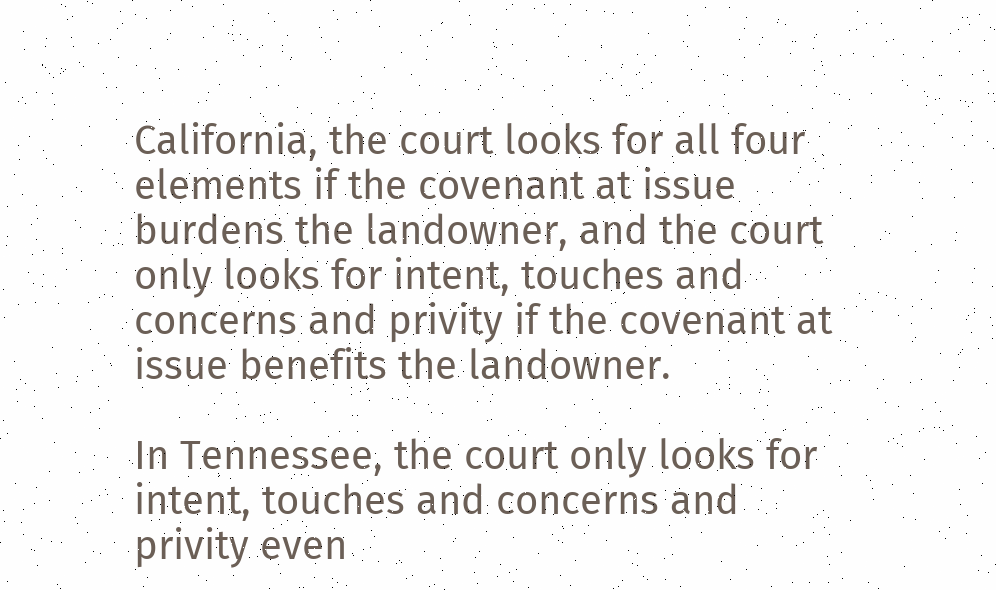California, the court looks for all four elements if the covenant at issue burdens the landowner, and the court only looks for intent, touches and concerns and privity if the covenant at issue benefits the landowner.

In Tennessee, the court only looks for intent, touches and concerns and privity even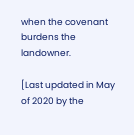when the covenant burdens the landowner.

[Last updated in May of 2020 by the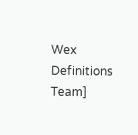Wex Definitions Team]